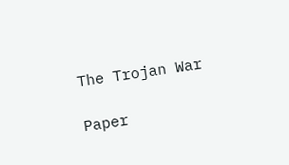The Trojan War

Paper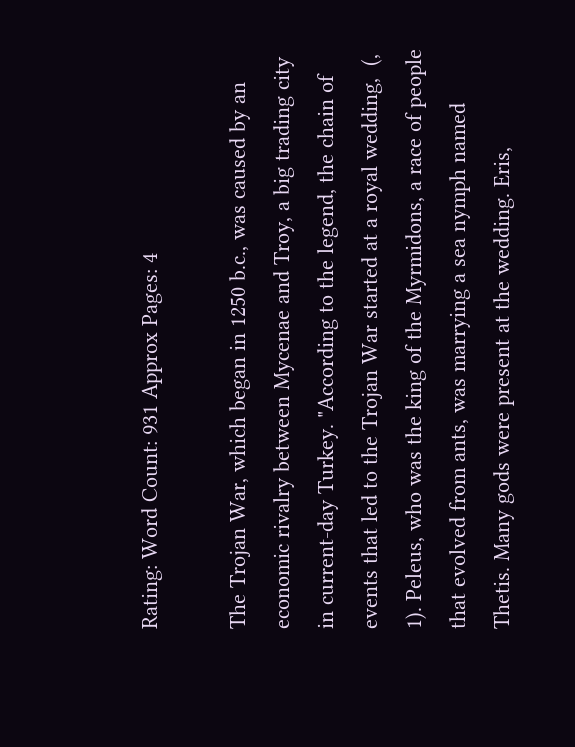Rating: Word Count: 931 Approx Pages: 4

The Trojan War, which began in 1250 b.c., was caused by an economic rivalry between Mycenae and Troy, a big trading city in current-day Turkey. "According to the legend, the chain of events that led to the Trojan War started at a royal wedding,  (, 1). Peleus, who was the king of the Myrmidons, a race of people that evolved from ants, was marrying a sea nymph named Thetis. Many gods were present at the wedding. Eris,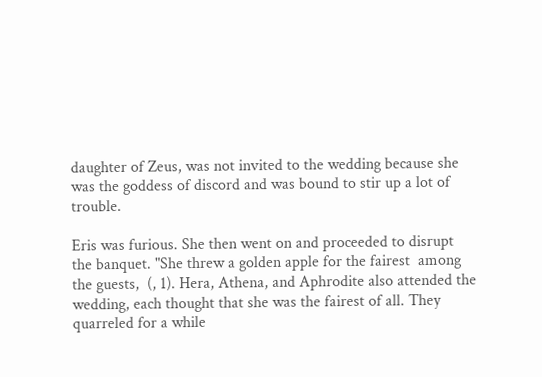daughter of Zeus, was not invited to the wedding because she was the goddess of discord and was bound to stir up a lot of trouble.

Eris was furious. She then went on and proceeded to disrupt the banquet. "She threw a golden apple for the fairest  among the guests,  (, 1). Hera, Athena, and Aphrodite also attended the wedding, each thought that she was the fairest of all. They quarreled for a while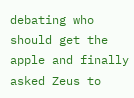debating who should get the apple and finally asked Zeus to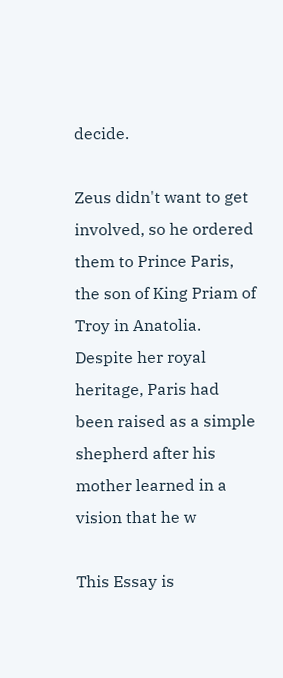decide.

Zeus didn't want to get involved, so he ordered them to Prince Paris, the son of King Priam of Troy in Anatolia. Despite her royal heritage, Paris had been raised as a simple shepherd after his mother learned in a vision that he w

This Essay is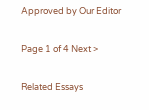Approved by Our Editor

Page 1 of 4 Next >

Related Essays